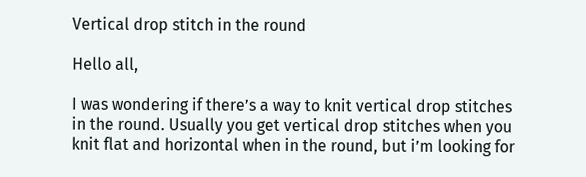Vertical drop stitch in the round

Hello all,

I was wondering if there’s a way to knit vertical drop stitches in the round. Usually you get vertical drop stitches when you knit flat and horizontal when in the round, but i’m looking for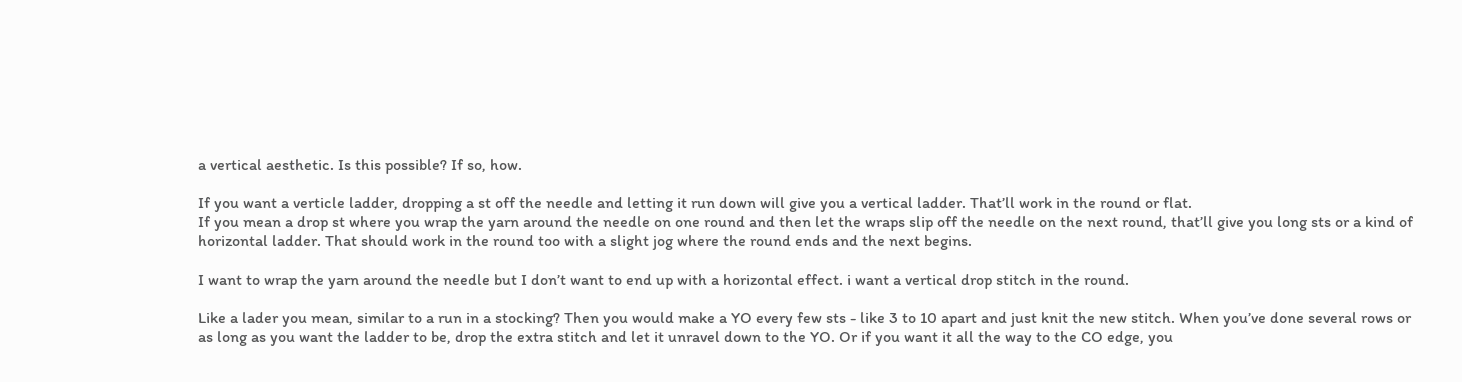a vertical aesthetic. Is this possible? If so, how.

If you want a verticle ladder, dropping a st off the needle and letting it run down will give you a vertical ladder. That’ll work in the round or flat.
If you mean a drop st where you wrap the yarn around the needle on one round and then let the wraps slip off the needle on the next round, that’ll give you long sts or a kind of horizontal ladder. That should work in the round too with a slight jog where the round ends and the next begins.

I want to wrap the yarn around the needle but I don’t want to end up with a horizontal effect. i want a vertical drop stitch in the round.

Like a lader you mean, similar to a run in a stocking? Then you would make a YO every few sts - like 3 to 10 apart and just knit the new stitch. When you’ve done several rows or as long as you want the ladder to be, drop the extra stitch and let it unravel down to the YO. Or if you want it all the way to the CO edge, you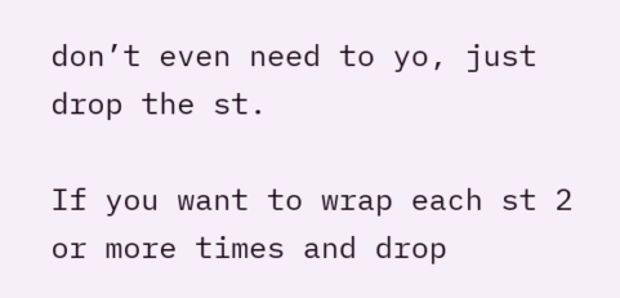don’t even need to yo, just drop the st.

If you want to wrap each st 2 or more times and drop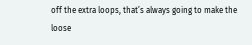off the extra loops, that’s always going to make the loose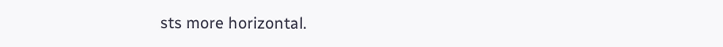sts more horizontal.